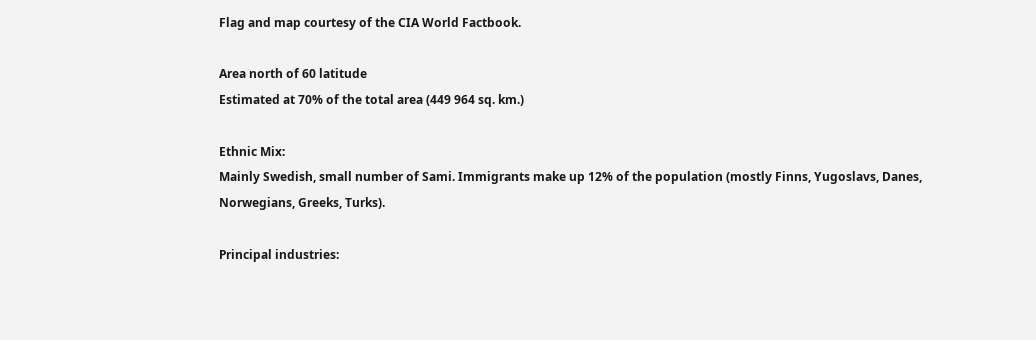Flag and map courtesy of the CIA World Factbook.

Area north of 60 latitude
Estimated at 70% of the total area (449 964 sq. km.)

Ethnic Mix:
Mainly Swedish, small number of Sami. Immigrants make up 12% of the population (mostly Finns, Yugoslavs, Danes, Norwegians, Greeks, Turks).

Principal industries: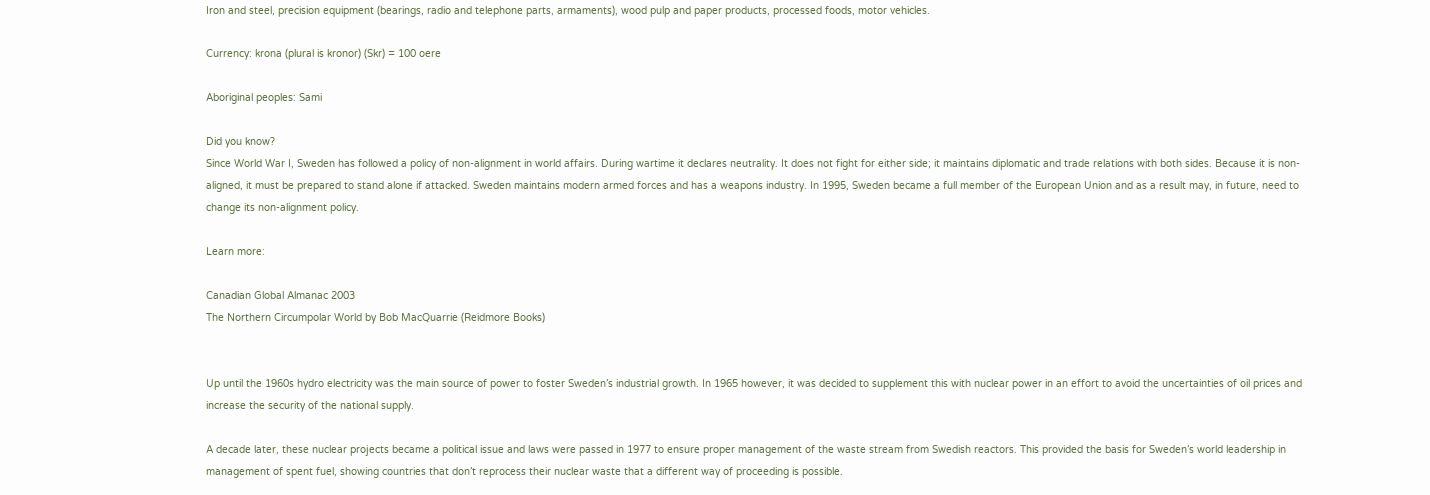Iron and steel, precision equipment (bearings, radio and telephone parts, armaments), wood pulp and paper products, processed foods, motor vehicles.

Currency: krona (plural is kronor) (Skr) = 100 oere

Aboriginal peoples: Sami

Did you know?
Since World War I, Sweden has followed a policy of non-alignment in world affairs. During wartime it declares neutrality. It does not fight for either side; it maintains diplomatic and trade relations with both sides. Because it is non-aligned, it must be prepared to stand alone if attacked. Sweden maintains modern armed forces and has a weapons industry. In 1995, Sweden became a full member of the European Union and as a result may, in future, need to change its non-alignment policy.

Learn more:

Canadian Global Almanac 2003
The Northern Circumpolar World by Bob MacQuarrie (Reidmore Books)


Up until the 1960s hydro electricity was the main source of power to foster Sweden’s industrial growth. In 1965 however, it was decided to supplement this with nuclear power in an effort to avoid the uncertainties of oil prices and increase the security of the national supply.

A decade later, these nuclear projects became a political issue and laws were passed in 1977 to ensure proper management of the waste stream from Swedish reactors. This provided the basis for Sweden’s world leadership in management of spent fuel, showing countries that don’t reprocess their nuclear waste that a different way of proceeding is possible.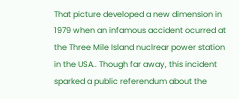That picture developed a new dimension in 1979 when an infamous accident ocurred at the Three Mile Island nuclrear power station in the USA.. Though far away, this incident sparked a public referendum about the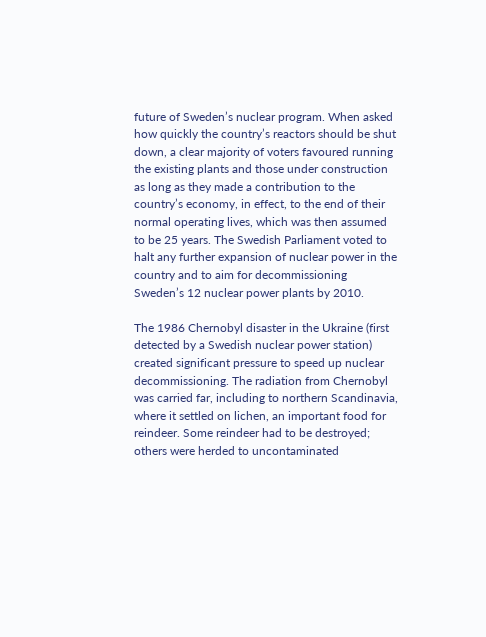future of Sweden’s nuclear program. When asked how quickly the country’s reactors should be shut down, a clear majority of voters favoured running the existing plants and those under construction as long as they made a contribution to the country’s economy, in effect, to the end of their normal operating lives, which was then assumed to be 25 years. The Swedish Parliament voted to halt any further expansion of nuclear power in the country and to aim for decommissioning Sweden’s 12 nuclear power plants by 2010.

The 1986 Chernobyl disaster in the Ukraine (first detected by a Swedish nuclear power station) created significant pressure to speed up nuclear decommissioning. The radiation from Chernobyl was carried far, including to northern Scandinavia, where it settled on lichen, an important food for reindeer. Some reindeer had to be destroyed; others were herded to uncontaminated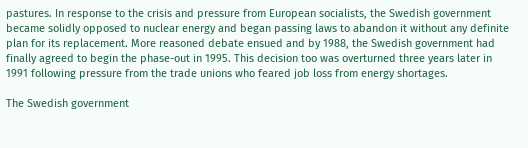pastures. In response to the crisis and pressure from European socialists, the Swedish government became solidly opposed to nuclear energy and began passing laws to abandon it without any definite plan for its replacement. More reasoned debate ensued and by 1988, the Swedish government had finally agreed to begin the phase-out in 1995. This decision too was overturned three years later in 1991 following pressure from the trade unions who feared job loss from energy shortages.

The Swedish government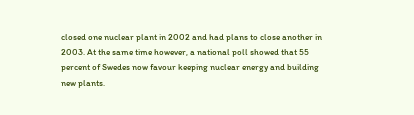closed one nuclear plant in 2002 and had plans to close another in 2003. At the same time however, a national poll showed that 55 percent of Swedes now favour keeping nuclear energy and building new plants.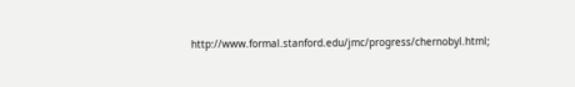http://www.formal.stanford.edu/jmc/progress/chernobyl.html;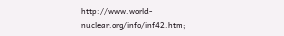http://www.world-nuclear.org/info/inf42.htm;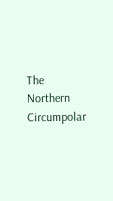The Northern Circumpolar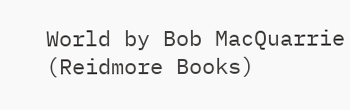World by Bob MacQuarrie (Reidmore Books)